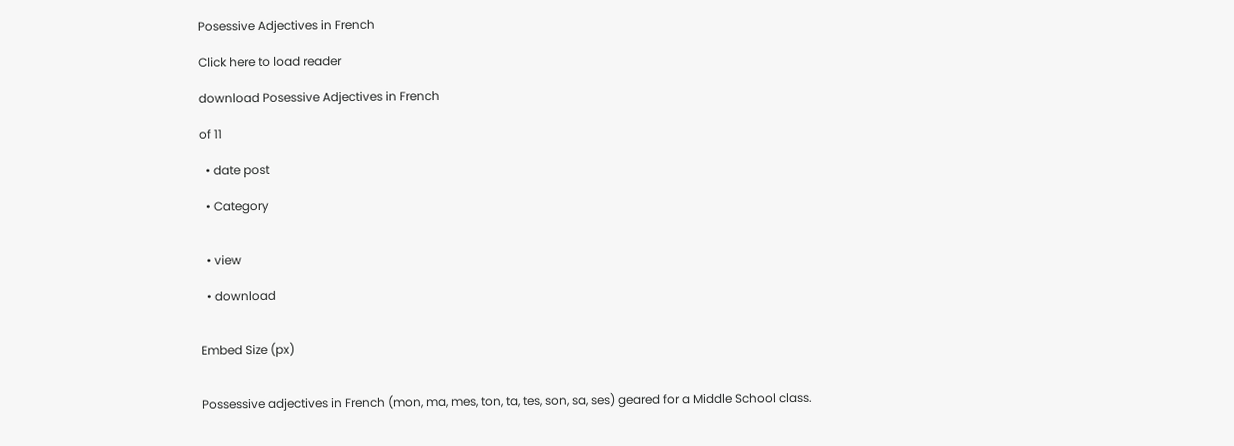Posessive Adjectives in French

Click here to load reader

download Posessive Adjectives in French

of 11

  • date post

  • Category


  • view

  • download


Embed Size (px)


Possessive adjectives in French (mon, ma, mes, ton, ta, tes, son, sa, ses) geared for a Middle School class.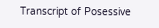Transcript of Posessive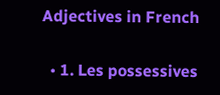Adjectives in French

  • 1. Les possessives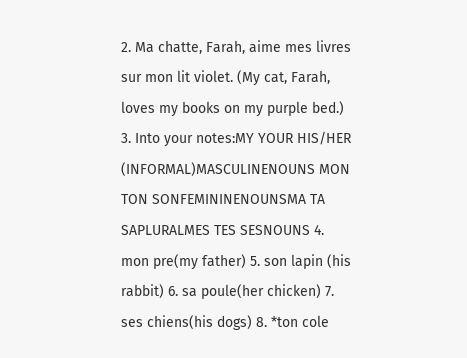2. Ma chatte, Farah, aime mes livres sur mon lit violet. (My cat, Farah, loves my books on my purple bed.) 3. Into your notes:MY YOUR HIS/HER (INFORMAL)MASCULINENOUNS MON TON SONFEMININENOUNSMA TA SAPLURALMES TES SESNOUNS 4. mon pre(my father) 5. son lapin (his rabbit) 6. sa poule(her chicken) 7. ses chiens(his dogs) 8. *ton cole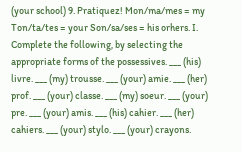(your school) 9. Pratiquez! Mon/ma/mes = my Ton/ta/tes = your Son/sa/ses = his orhers. I. Complete the following, by selecting the appropriate forms of the possessives. ___ (his) livre. ___ (my) trousse. ___ (your) amie. ___ (her) prof. ___ (your) classe. ___ (my) soeur. ___ (your) pre. ___ (your) amis. ___ (his) cahier. ___ (her) cahiers. ___ (your) stylo. ___ (your) crayons.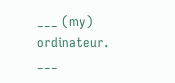___ (my) ordinateur. ___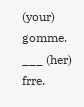(your) gomme. ___ (her) frre.